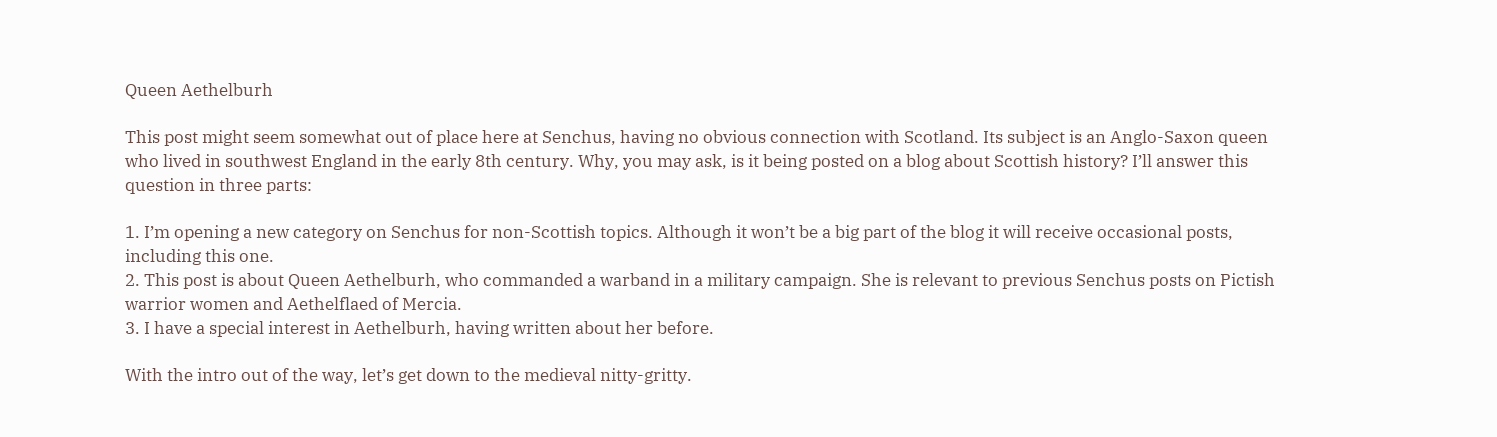Queen Aethelburh

This post might seem somewhat out of place here at Senchus, having no obvious connection with Scotland. Its subject is an Anglo-Saxon queen who lived in southwest England in the early 8th century. Why, you may ask, is it being posted on a blog about Scottish history? I’ll answer this question in three parts:

1. I’m opening a new category on Senchus for non-Scottish topics. Although it won’t be a big part of the blog it will receive occasional posts, including this one.
2. This post is about Queen Aethelburh, who commanded a warband in a military campaign. She is relevant to previous Senchus posts on Pictish warrior women and Aethelflaed of Mercia.
3. I have a special interest in Aethelburh, having written about her before.

With the intro out of the way, let’s get down to the medieval nitty-gritty.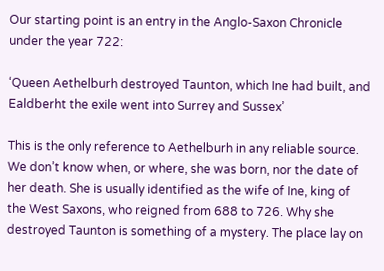Our starting point is an entry in the Anglo-Saxon Chronicle under the year 722:

‘Queen Aethelburh destroyed Taunton, which Ine had built, and Ealdberht the exile went into Surrey and Sussex’

This is the only reference to Aethelburh in any reliable source. We don’t know when, or where, she was born, nor the date of her death. She is usually identified as the wife of Ine, king of the West Saxons, who reigned from 688 to 726. Why she destroyed Taunton is something of a mystery. The place lay on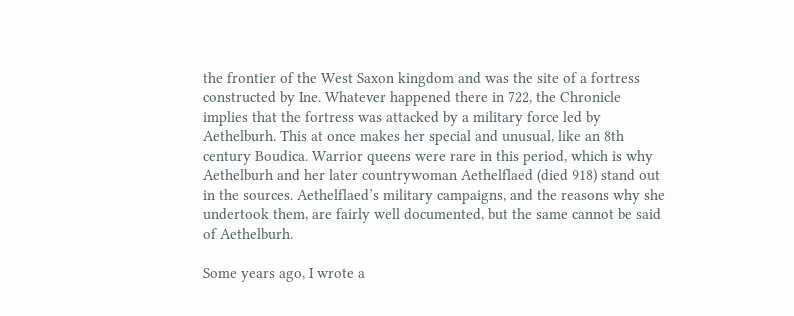the frontier of the West Saxon kingdom and was the site of a fortress constructed by Ine. Whatever happened there in 722, the Chronicle implies that the fortress was attacked by a military force led by Aethelburh. This at once makes her special and unusual, like an 8th century Boudica. Warrior queens were rare in this period, which is why Aethelburh and her later countrywoman Aethelflaed (died 918) stand out in the sources. Aethelflaed’s military campaigns, and the reasons why she undertook them, are fairly well documented, but the same cannot be said of Aethelburh.

Some years ago, I wrote a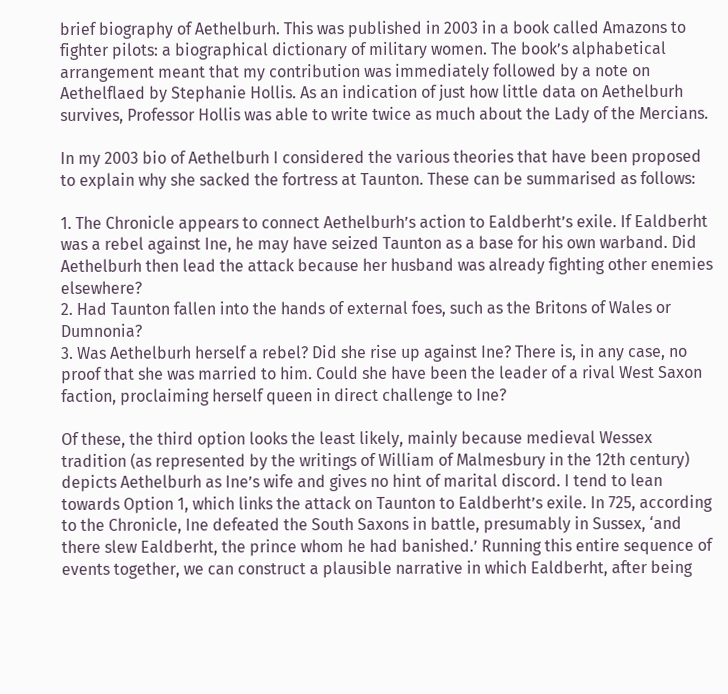brief biography of Aethelburh. This was published in 2003 in a book called Amazons to fighter pilots: a biographical dictionary of military women. The book’s alphabetical arrangement meant that my contribution was immediately followed by a note on Aethelflaed by Stephanie Hollis. As an indication of just how little data on Aethelburh survives, Professor Hollis was able to write twice as much about the Lady of the Mercians.

In my 2003 bio of Aethelburh I considered the various theories that have been proposed to explain why she sacked the fortress at Taunton. These can be summarised as follows:

1. The Chronicle appears to connect Aethelburh’s action to Ealdberht’s exile. If Ealdberht was a rebel against Ine, he may have seized Taunton as a base for his own warband. Did Aethelburh then lead the attack because her husband was already fighting other enemies elsewhere?
2. Had Taunton fallen into the hands of external foes, such as the Britons of Wales or Dumnonia?
3. Was Aethelburh herself a rebel? Did she rise up against Ine? There is, in any case, no proof that she was married to him. Could she have been the leader of a rival West Saxon faction, proclaiming herself queen in direct challenge to Ine?

Of these, the third option looks the least likely, mainly because medieval Wessex tradition (as represented by the writings of William of Malmesbury in the 12th century) depicts Aethelburh as Ine’s wife and gives no hint of marital discord. I tend to lean towards Option 1, which links the attack on Taunton to Ealdberht’s exile. In 725, according to the Chronicle, Ine defeated the South Saxons in battle, presumably in Sussex, ‘and there slew Ealdberht, the prince whom he had banished.’ Running this entire sequence of events together, we can construct a plausible narrative in which Ealdberht, after being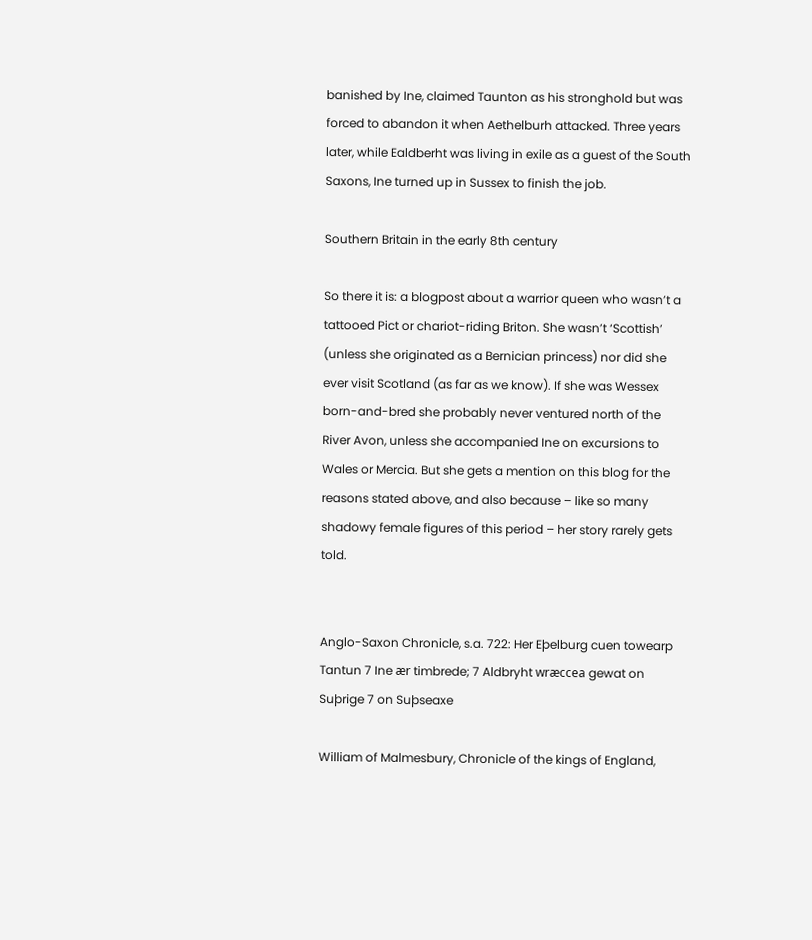banished by Ine, claimed Taunton as his stronghold but was forced to abandon it when Aethelburh attacked. Three years later, while Ealdberht was living in exile as a guest of the South Saxons, Ine turned up in Sussex to finish the job.

Southern Britain in the early 8th century

So there it is: a blogpost about a warrior queen who wasn’t a tattooed Pict or chariot-riding Briton. She wasn’t ‘Scottish’ (unless she originated as a Bernician princess) nor did she ever visit Scotland (as far as we know). If she was Wessex born-and-bred she probably never ventured north of the River Avon, unless she accompanied Ine on excursions to Wales or Mercia. But she gets a mention on this blog for the reasons stated above, and also because – like so many shadowy female figures of this period – her story rarely gets told.


Anglo-Saxon Chronicle, s.a. 722: Her Eþelburg cuen towearp Tantun 7 Ine ær timbrede; 7 Aldbryht wræccea gewat on Suþrige 7 on Suþseaxe

William of Malmesbury, Chronicle of the kings of England,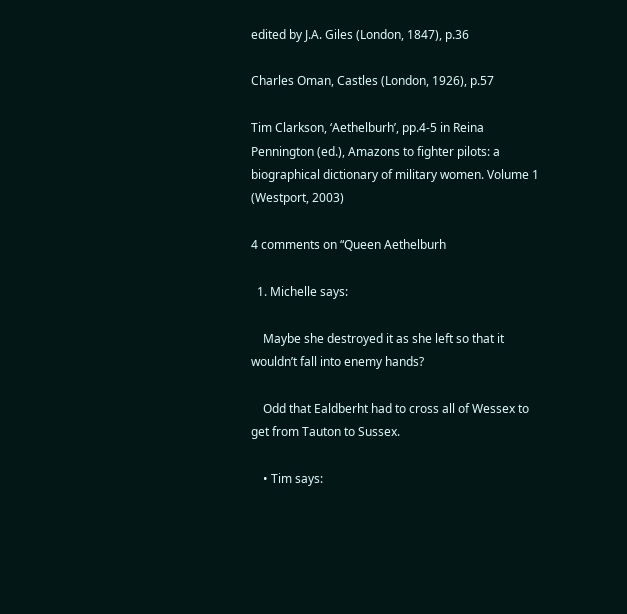edited by J.A. Giles (London, 1847), p.36

Charles Oman, Castles (London, 1926), p.57

Tim Clarkson, ‘Aethelburh’, pp.4-5 in Reina Pennington (ed.), Amazons to fighter pilots: a biographical dictionary of military women. Volume 1 (Westport, 2003)

4 comments on “Queen Aethelburh

  1. Michelle says:

    Maybe she destroyed it as she left so that it wouldn’t fall into enemy hands?

    Odd that Ealdberht had to cross all of Wessex to get from Tauton to Sussex.

    • Tim says: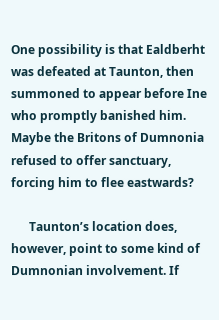One possibility is that Ealdberht was defeated at Taunton, then summoned to appear before Ine who promptly banished him. Maybe the Britons of Dumnonia refused to offer sanctuary, forcing him to flee eastwards?

      Taunton’s location does, however, point to some kind of Dumnonian involvement. If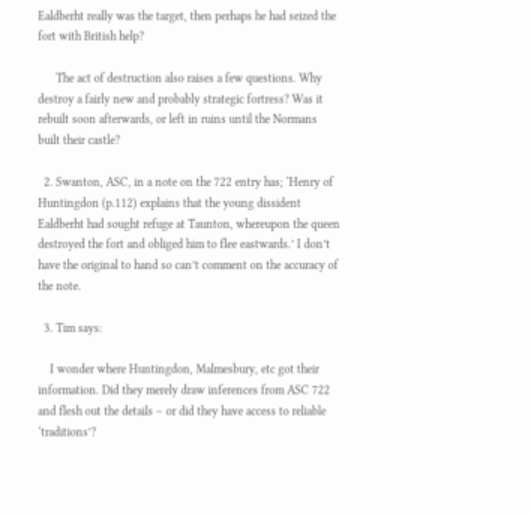Ealdberht really was the target, then perhaps he had seized the fort with British help?

      The act of destruction also raises a few questions. Why destroy a fairly new and probably strategic fortress? Was it rebuilt soon afterwards, or left in ruins until the Normans built their castle?

  2. Swanton, ASC, in a note on the 722 entry has; ‘Henry of Huntingdon (p.112) explains that the young dissident Ealdberht had sought refuge at Taunton, whereupon the queen destroyed the fort and obliged him to flee eastwards.’ I don’t have the original to hand so can’t comment on the accuracy of the note.

  3. Tim says:

    I wonder where Huntingdon, Malmesbury, etc got their information. Did they merely draw inferences from ASC 722 and flesh out the details – or did they have access to reliable ‘traditions’?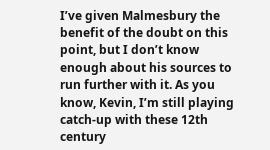I’ve given Malmesbury the benefit of the doubt on this point, but I don’t know enough about his sources to run further with it. As you know, Kevin, I’m still playing catch-up with these 12th century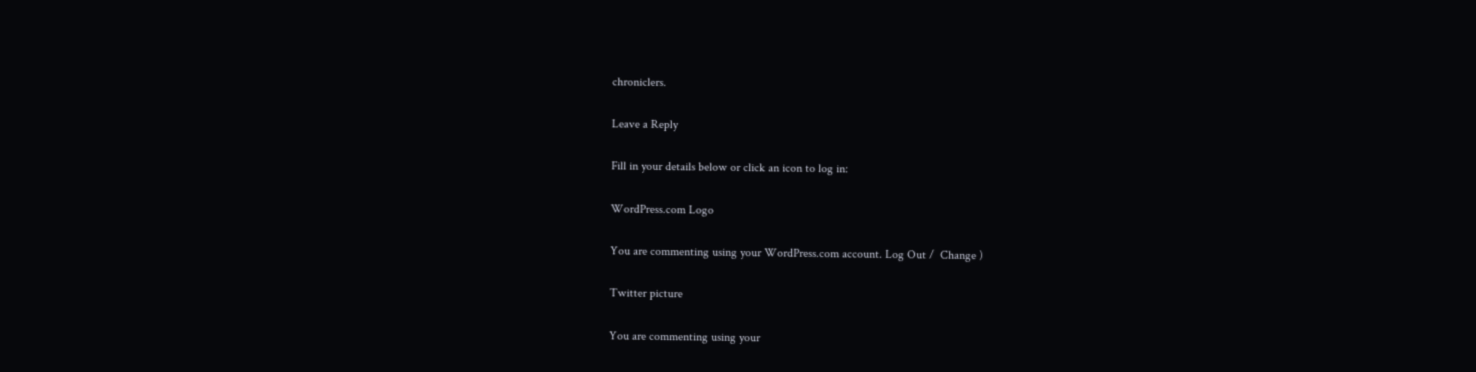chroniclers.

Leave a Reply

Fill in your details below or click an icon to log in:

WordPress.com Logo

You are commenting using your WordPress.com account. Log Out /  Change )

Twitter picture

You are commenting using your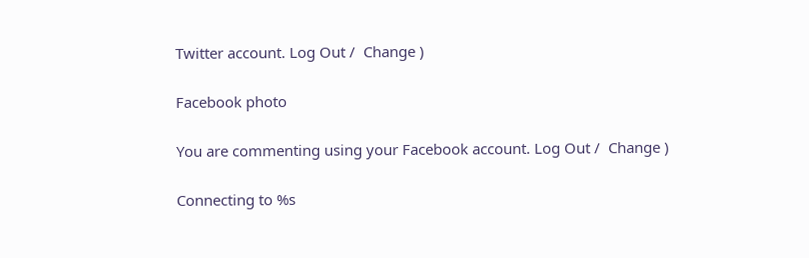Twitter account. Log Out /  Change )

Facebook photo

You are commenting using your Facebook account. Log Out /  Change )

Connecting to %s